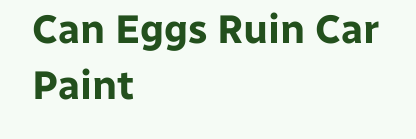Can Eggs Ruin Car Paint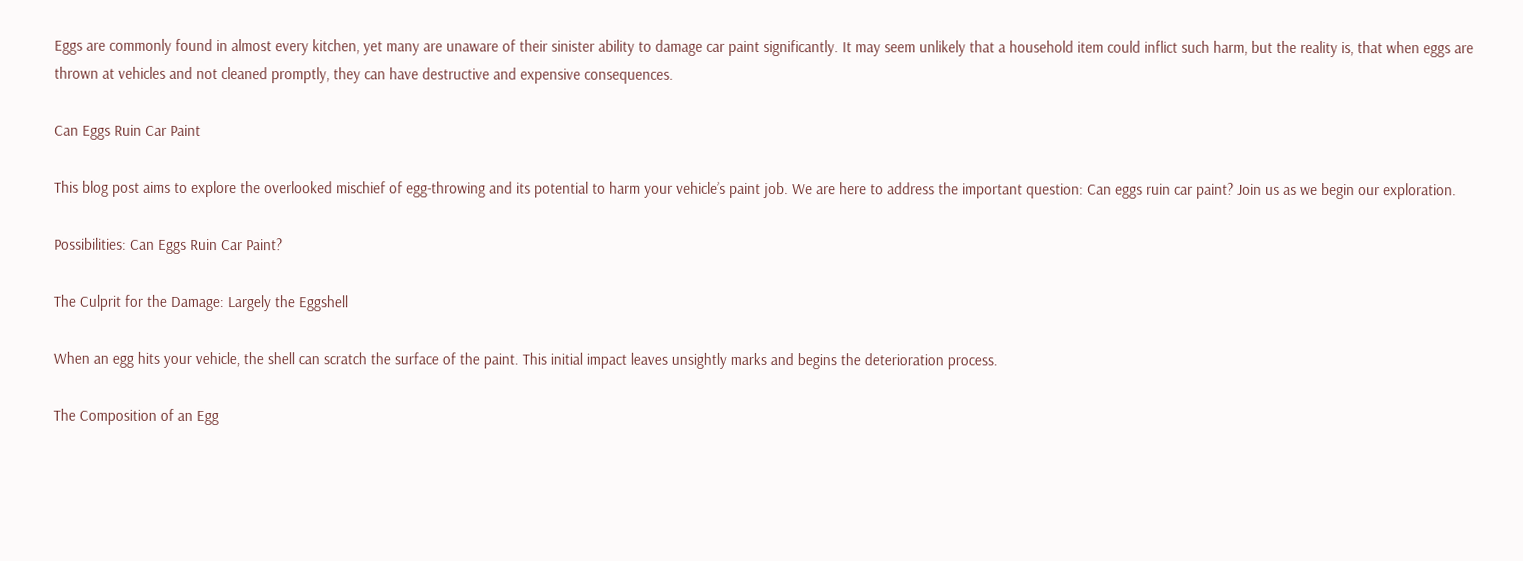Eggs are commonly found in almost every kitchen, yet many are unaware of their sinister ability to damage car paint significantly. It may seem unlikely that a household item could inflict such harm, but the reality is, that when eggs are thrown at vehicles and not cleaned promptly, they can have destructive and expensive consequences.

Can Eggs Ruin Car Paint

This blog post aims to explore the overlooked mischief of egg-throwing and its potential to harm your vehicle’s paint job. We are here to address the important question: Can eggs ruin car paint? Join us as we begin our exploration.

Possibilities: Can Eggs Ruin Car Paint?

The Culprit for the Damage: Largely the Eggshell

When an egg hits your vehicle, the shell can scratch the surface of the paint. This initial impact leaves unsightly marks and begins the deterioration process.

The Composition of an Egg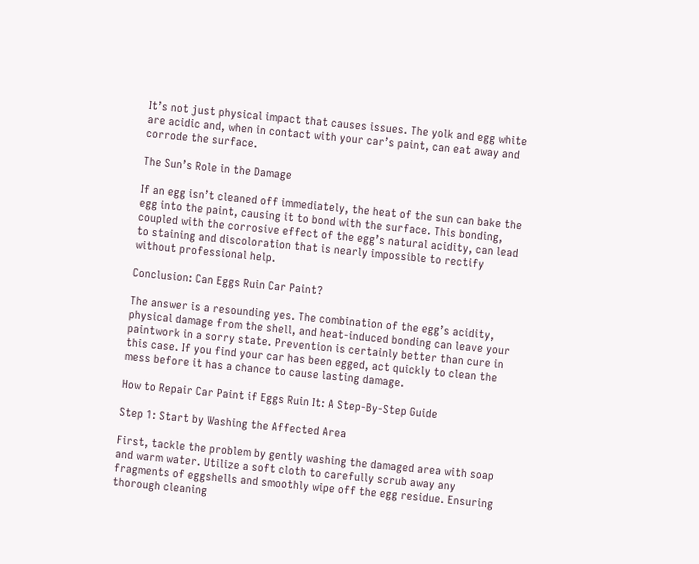It’s not just physical impact that causes issues. The yolk and egg white are acidic and, when in contact with your car’s paint, can eat away and corrode the surface.

The Sun’s Role in the Damage

If an egg isn’t cleaned off immediately, the heat of the sun can bake the egg into the paint, causing it to bond with the surface. This bonding, coupled with the corrosive effect of the egg’s natural acidity, can lead to staining and discoloration that is nearly impossible to rectify without professional help.

Conclusion: Can Eggs Ruin Car Paint?

The answer is a resounding yes. The combination of the egg’s acidity, physical damage from the shell, and heat-induced bonding can leave your paintwork in a sorry state. Prevention is certainly better than cure in this case. If you find your car has been egged, act quickly to clean the mess before it has a chance to cause lasting damage.

How to Repair Car Paint if Eggs Ruin It: A Step-By-Step Guide

Step 1: Start by Washing the Affected Area

First, tackle the problem by gently washing the damaged area with soap and warm water. Utilize a soft cloth to carefully scrub away any fragments of eggshells and smoothly wipe off the egg residue. Ensuring thorough cleaning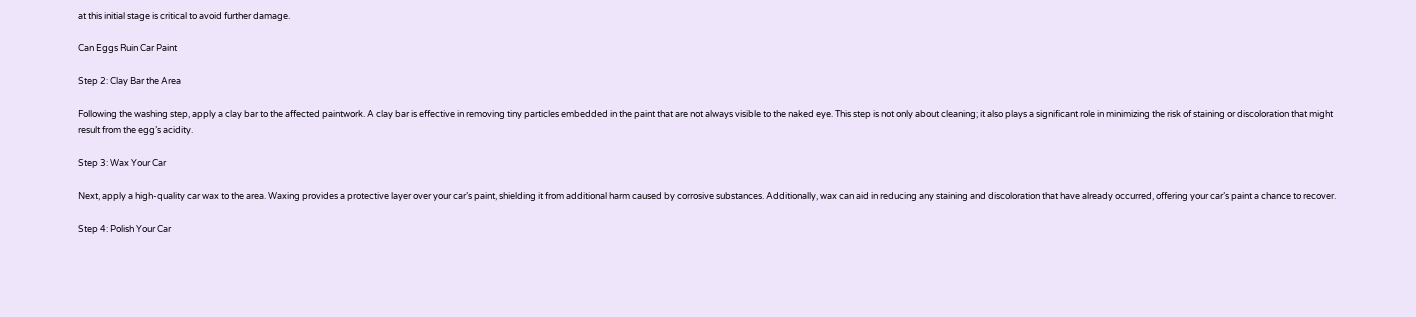at this initial stage is critical to avoid further damage.

Can Eggs Ruin Car Paint

Step 2: Clay Bar the Area

Following the washing step, apply a clay bar to the affected paintwork. A clay bar is effective in removing tiny particles embedded in the paint that are not always visible to the naked eye. This step is not only about cleaning; it also plays a significant role in minimizing the risk of staining or discoloration that might result from the egg’s acidity.

Step 3: Wax Your Car

Next, apply a high-quality car wax to the area. Waxing provides a protective layer over your car’s paint, shielding it from additional harm caused by corrosive substances. Additionally, wax can aid in reducing any staining and discoloration that have already occurred, offering your car’s paint a chance to recover.

Step 4: Polish Your Car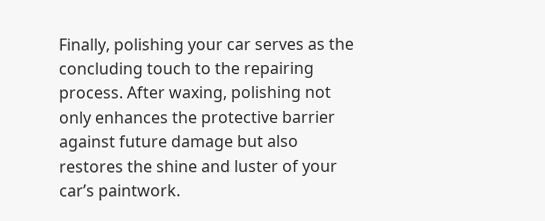Finally, polishing your car serves as the concluding touch to the repairing process. After waxing, polishing not only enhances the protective barrier against future damage but also restores the shine and luster of your car’s paintwork.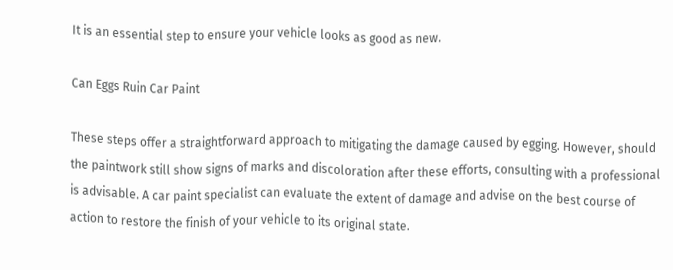It is an essential step to ensure your vehicle looks as good as new.

Can Eggs Ruin Car Paint

These steps offer a straightforward approach to mitigating the damage caused by egging. However, should the paintwork still show signs of marks and discoloration after these efforts, consulting with a professional is advisable. A car paint specialist can evaluate the extent of damage and advise on the best course of action to restore the finish of your vehicle to its original state.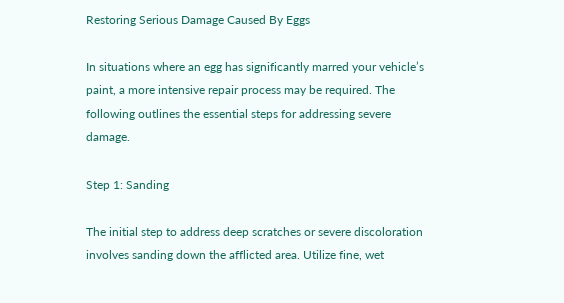Restoring Serious Damage Caused By Eggs

In situations where an egg has significantly marred your vehicle’s paint, a more intensive repair process may be required. The following outlines the essential steps for addressing severe damage.

Step 1: Sanding

The initial step to address deep scratches or severe discoloration involves sanding down the afflicted area. Utilize fine, wet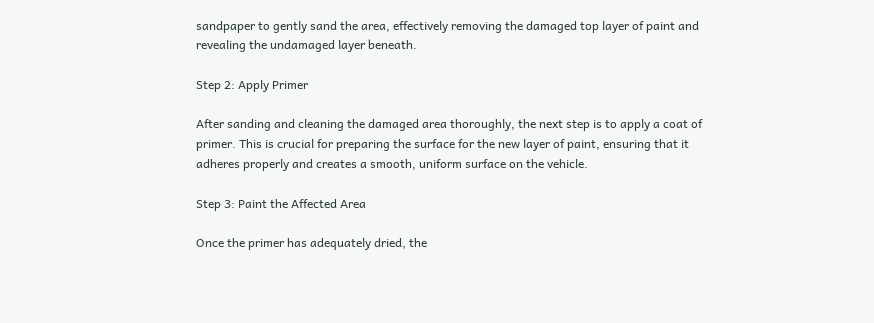sandpaper to gently sand the area, effectively removing the damaged top layer of paint and revealing the undamaged layer beneath.

Step 2: Apply Primer

After sanding and cleaning the damaged area thoroughly, the next step is to apply a coat of primer. This is crucial for preparing the surface for the new layer of paint, ensuring that it adheres properly and creates a smooth, uniform surface on the vehicle.

Step 3: Paint the Affected Area

Once the primer has adequately dried, the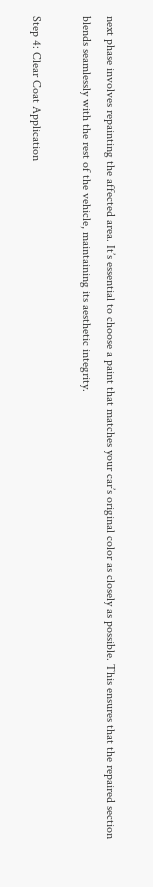next phase involves repainting the affected area. It’s essential to choose a paint that matches your car’s original color as closely as possible. This ensures that the repaired section blends seamlessly with the rest of the vehicle, maintaining its aesthetic integrity.

Step 4: Clear Coat Application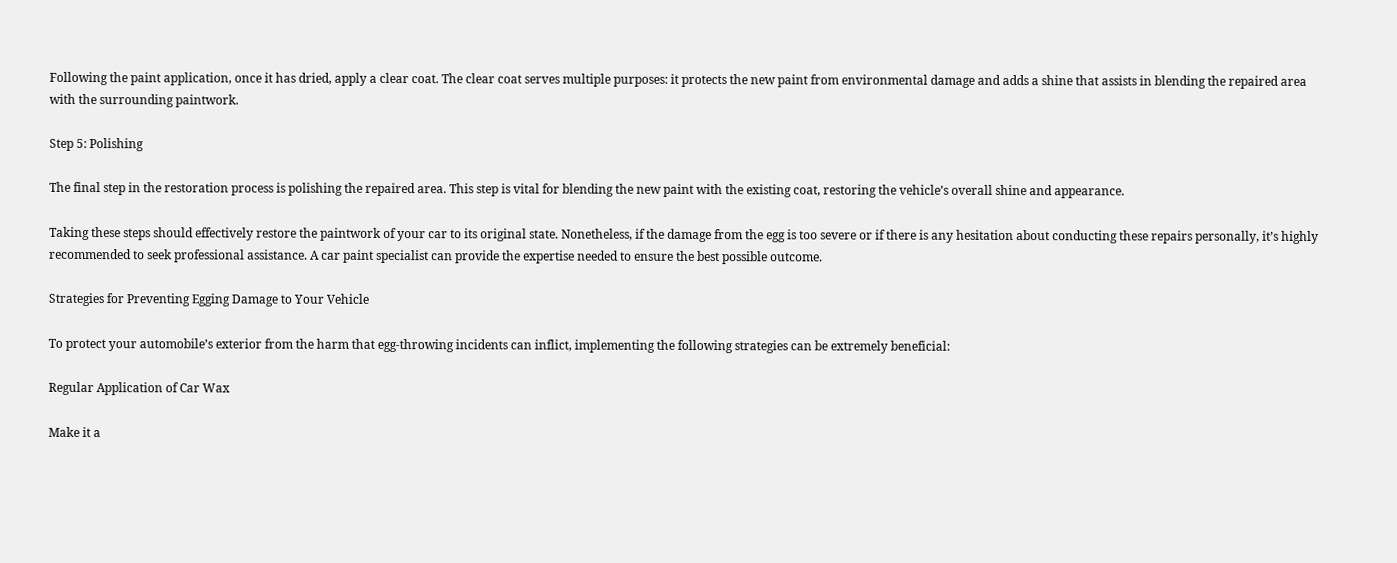Following the paint application, once it has dried, apply a clear coat. The clear coat serves multiple purposes: it protects the new paint from environmental damage and adds a shine that assists in blending the repaired area with the surrounding paintwork.

Step 5: Polishing

The final step in the restoration process is polishing the repaired area. This step is vital for blending the new paint with the existing coat, restoring the vehicle’s overall shine and appearance.

Taking these steps should effectively restore the paintwork of your car to its original state. Nonetheless, if the damage from the egg is too severe or if there is any hesitation about conducting these repairs personally, it’s highly recommended to seek professional assistance. A car paint specialist can provide the expertise needed to ensure the best possible outcome.

Strategies for Preventing Egging Damage to Your Vehicle

To protect your automobile’s exterior from the harm that egg-throwing incidents can inflict, implementing the following strategies can be extremely beneficial:

Regular Application of Car Wax

Make it a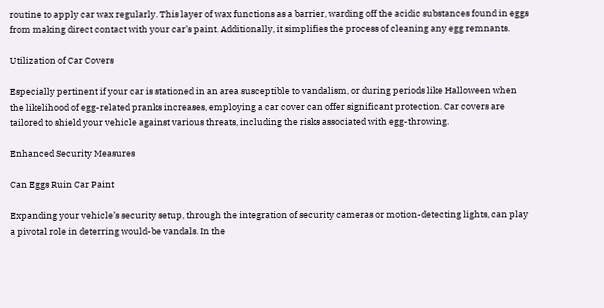routine to apply car wax regularly. This layer of wax functions as a barrier, warding off the acidic substances found in eggs from making direct contact with your car’s paint. Additionally, it simplifies the process of cleaning any egg remnants.

Utilization of Car Covers

Especially pertinent if your car is stationed in an area susceptible to vandalism, or during periods like Halloween when the likelihood of egg-related pranks increases, employing a car cover can offer significant protection. Car covers are tailored to shield your vehicle against various threats, including the risks associated with egg-throwing.

Enhanced Security Measures

Can Eggs Ruin Car Paint

Expanding your vehicle’s security setup, through the integration of security cameras or motion-detecting lights, can play a pivotal role in deterring would-be vandals. In the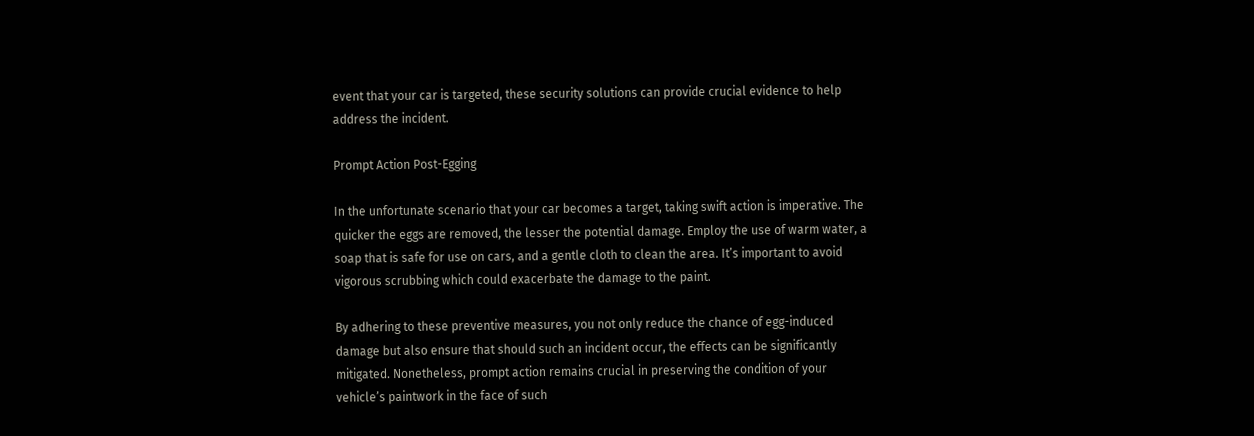event that your car is targeted, these security solutions can provide crucial evidence to help address the incident.

Prompt Action Post-Egging

In the unfortunate scenario that your car becomes a target, taking swift action is imperative. The quicker the eggs are removed, the lesser the potential damage. Employ the use of warm water, a soap that is safe for use on cars, and a gentle cloth to clean the area. It’s important to avoid vigorous scrubbing which could exacerbate the damage to the paint.

By adhering to these preventive measures, you not only reduce the chance of egg-induced damage but also ensure that should such an incident occur, the effects can be significantly mitigated. Nonetheless, prompt action remains crucial in preserving the condition of your vehicle’s paintwork in the face of such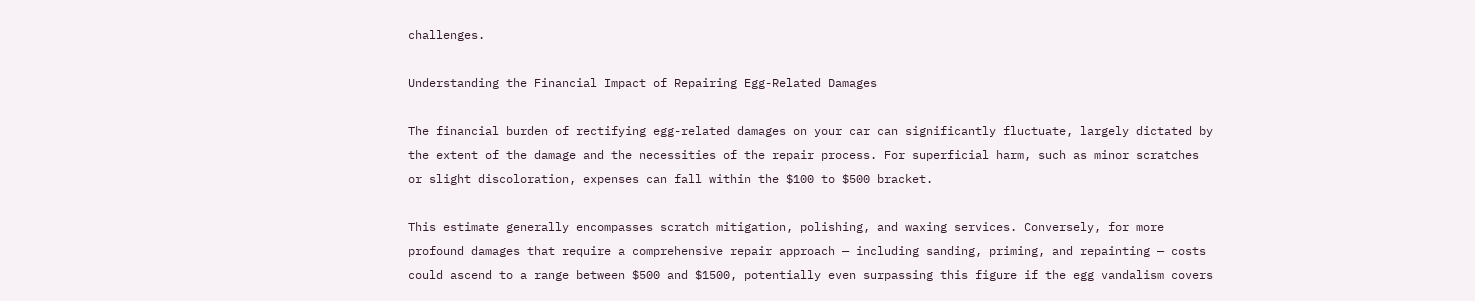challenges.

Understanding the Financial Impact of Repairing Egg-Related Damages

The financial burden of rectifying egg-related damages on your car can significantly fluctuate, largely dictated by the extent of the damage and the necessities of the repair process. For superficial harm, such as minor scratches or slight discoloration, expenses can fall within the $100 to $500 bracket.

This estimate generally encompasses scratch mitigation, polishing, and waxing services. Conversely, for more profound damages that require a comprehensive repair approach — including sanding, priming, and repainting — costs could ascend to a range between $500 and $1500, potentially even surpassing this figure if the egg vandalism covers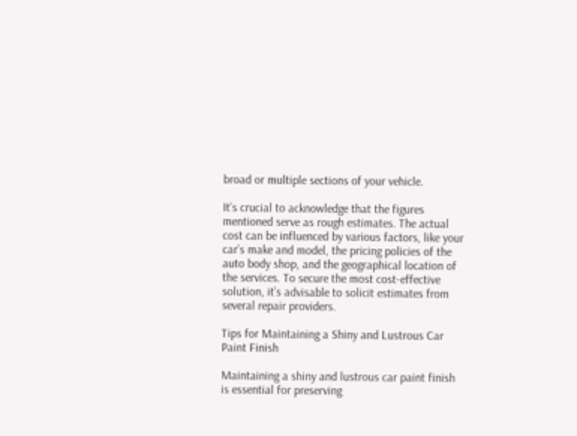broad or multiple sections of your vehicle.

It’s crucial to acknowledge that the figures mentioned serve as rough estimates. The actual cost can be influenced by various factors, like your car’s make and model, the pricing policies of the auto body shop, and the geographical location of the services. To secure the most cost-effective solution, it’s advisable to solicit estimates from several repair providers.

Tips for Maintaining a Shiny and Lustrous Car Paint Finish

Maintaining a shiny and lustrous car paint finish is essential for preserving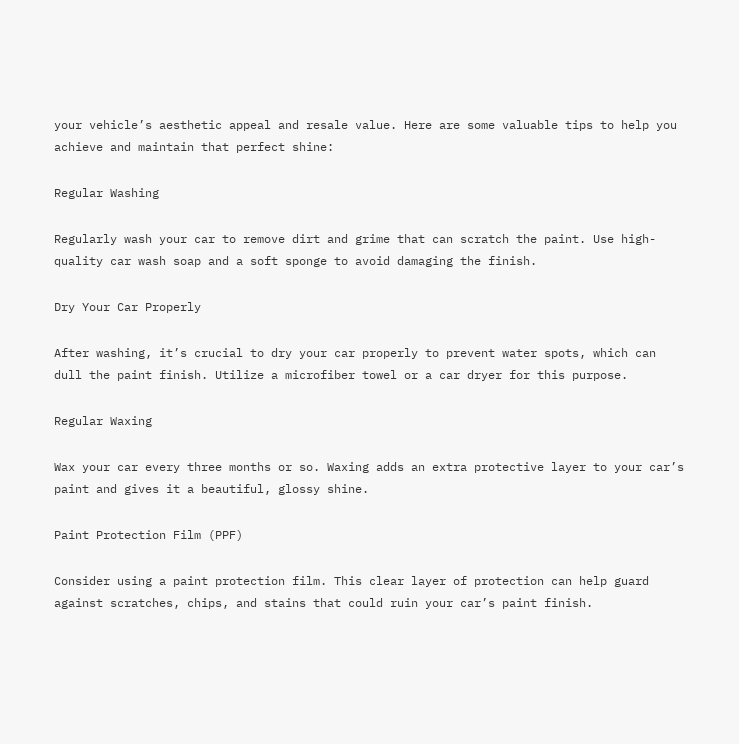your vehicle’s aesthetic appeal and resale value. Here are some valuable tips to help you achieve and maintain that perfect shine:

Regular Washing

Regularly wash your car to remove dirt and grime that can scratch the paint. Use high-quality car wash soap and a soft sponge to avoid damaging the finish.

Dry Your Car Properly

After washing, it’s crucial to dry your car properly to prevent water spots, which can dull the paint finish. Utilize a microfiber towel or a car dryer for this purpose.

Regular Waxing

Wax your car every three months or so. Waxing adds an extra protective layer to your car’s paint and gives it a beautiful, glossy shine.

Paint Protection Film (PPF)

Consider using a paint protection film. This clear layer of protection can help guard against scratches, chips, and stains that could ruin your car’s paint finish.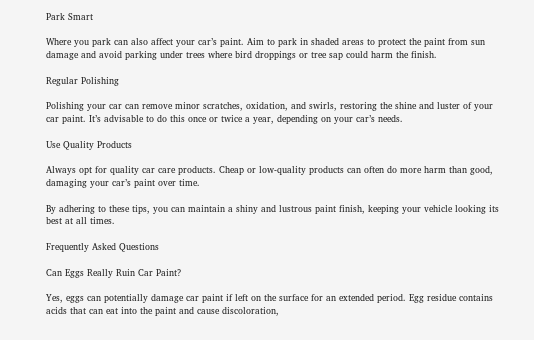Park Smart

Where you park can also affect your car’s paint. Aim to park in shaded areas to protect the paint from sun damage and avoid parking under trees where bird droppings or tree sap could harm the finish.

Regular Polishing

Polishing your car can remove minor scratches, oxidation, and swirls, restoring the shine and luster of your car paint. It’s advisable to do this once or twice a year, depending on your car’s needs.

Use Quality Products

Always opt for quality car care products. Cheap or low-quality products can often do more harm than good, damaging your car’s paint over time.

By adhering to these tips, you can maintain a shiny and lustrous paint finish, keeping your vehicle looking its best at all times.

Frequently Asked Questions

Can Eggs Really Ruin Car Paint?

Yes, eggs can potentially damage car paint if left on the surface for an extended period. Egg residue contains acids that can eat into the paint and cause discoloration,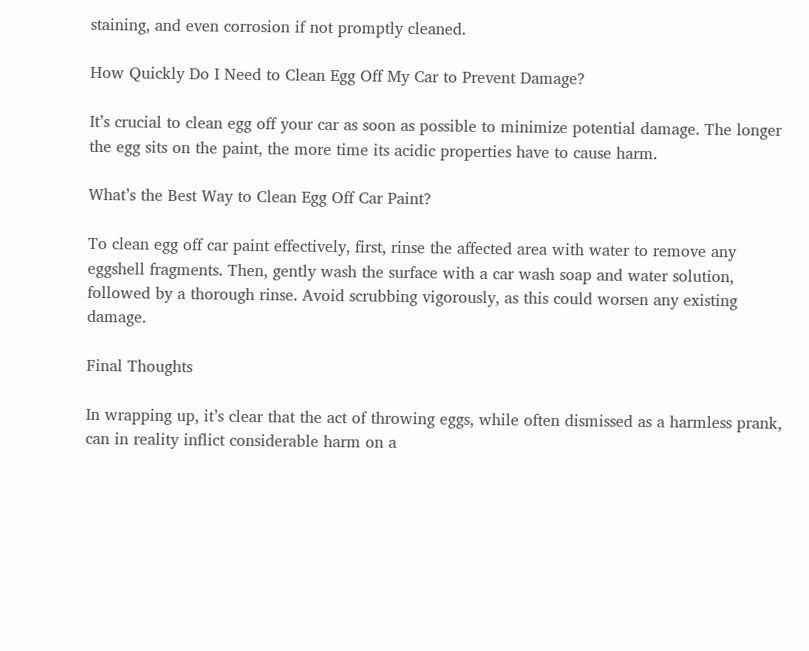staining, and even corrosion if not promptly cleaned.

How Quickly Do I Need to Clean Egg Off My Car to Prevent Damage?

It’s crucial to clean egg off your car as soon as possible to minimize potential damage. The longer the egg sits on the paint, the more time its acidic properties have to cause harm.

What’s the Best Way to Clean Egg Off Car Paint?

To clean egg off car paint effectively, first, rinse the affected area with water to remove any eggshell fragments. Then, gently wash the surface with a car wash soap and water solution, followed by a thorough rinse. Avoid scrubbing vigorously, as this could worsen any existing damage.

Final Thoughts

In wrapping up, it’s clear that the act of throwing eggs, while often dismissed as a harmless prank, can in reality inflict considerable harm on a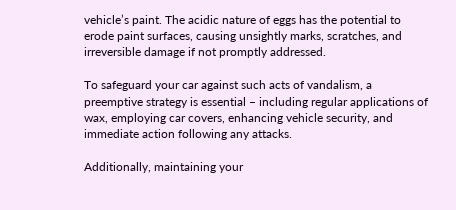vehicle’s paint. The acidic nature of eggs has the potential to erode paint surfaces, causing unsightly marks, scratches, and irreversible damage if not promptly addressed.

To safeguard your car against such acts of vandalism, a preemptive strategy is essential – including regular applications of wax, employing car covers, enhancing vehicle security, and immediate action following any attacks.

Additionally, maintaining your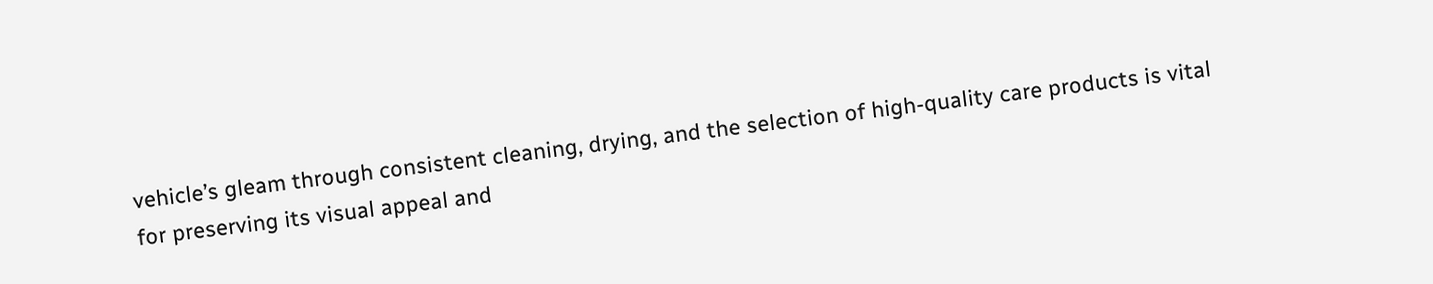vehicle’s gleam through consistent cleaning, drying, and the selection of high-quality care products is vital for preserving its visual appeal and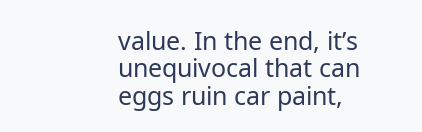value. In the end, it’s unequivocal that can eggs ruin car paint,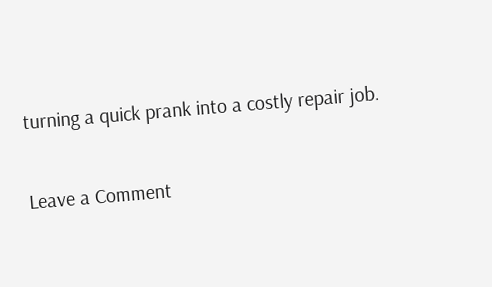turning a quick prank into a costly repair job.

Leave a Comment